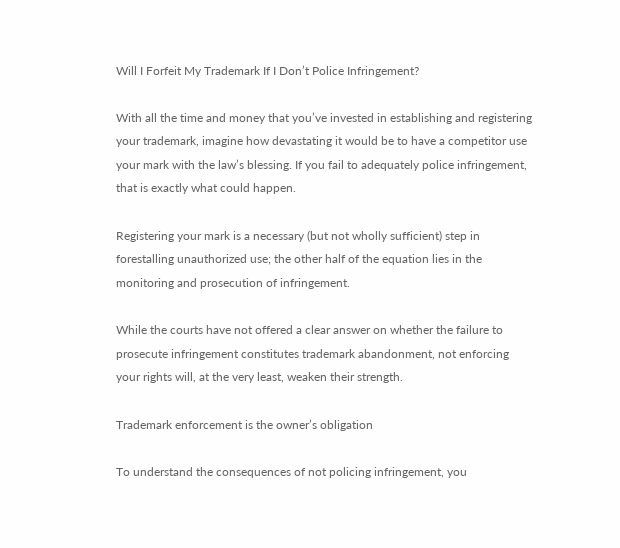Will I Forfeit My Trademark If I Don’t Police Infringement?

With all the time and money that you’ve invested in establishing and registering your trademark, imagine how devastating it would be to have a competitor use your mark with the law’s blessing. If you fail to adequately police infringement, that is exactly what could happen.

Registering your mark is a necessary (but not wholly sufficient) step in forestalling unauthorized use; the other half of the equation lies in the monitoring and prosecution of infringement.

While the courts have not offered a clear answer on whether the failure to prosecute infringement constitutes trademark abandonment, not enforcing your rights will, at the very least, weaken their strength.

Trademark enforcement is the owner’s obligation

To understand the consequences of not policing infringement, you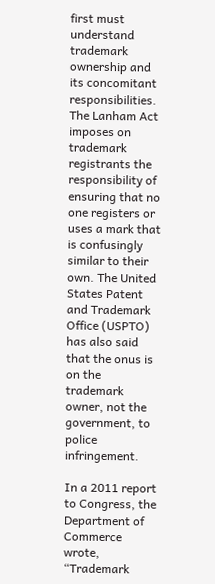first must understand trademark ownership and its concomitant responsibilities. The Lanham Act imposes on trademark registrants the responsibility of ensuring that no one registers or uses a mark that is confusingly similar to their own. The United States Patent and Trademark Office (USPTO) has also said that the onus is on the trademark owner, not the government, to police infringement.

In a 2011 report to Congress, the Department of Commerce wrote, “Trademark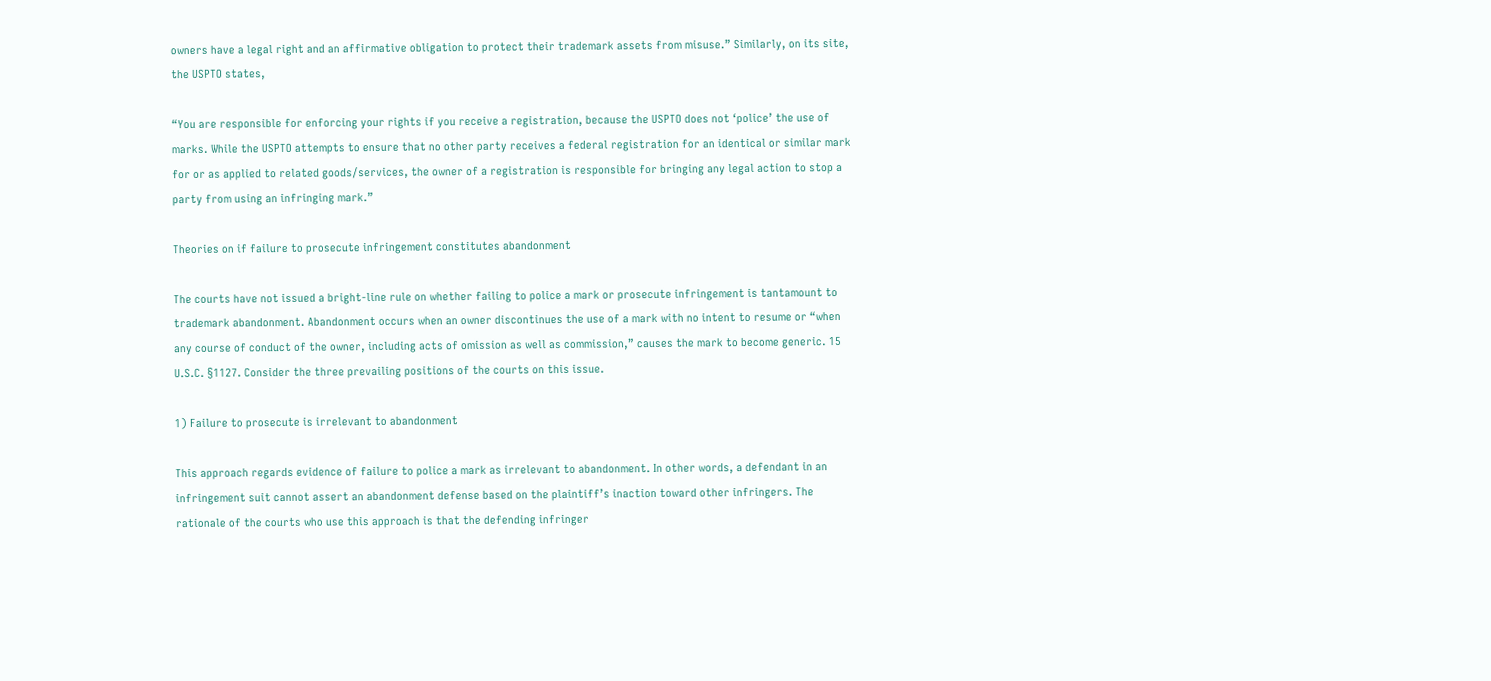owners have a legal right and an affirmative obligation to protect their trademark assets from misuse.” Similarly, on its site, the USPTO states,

“You are responsible for enforcing your rights if you receive a registration, because the USPTO does not ‘police’ the use of marks. While the USPTO attempts to ensure that no other party receives a federal registration for an identical or similar mark for or as applied to related goods/services, the owner of a registration is responsible for bringing any legal action to stop a party from using an infringing mark.”

Theories on if failure to prosecute infringement constitutes abandonment

The courts have not issued a bright-line rule on whether failing to police a mark or prosecute infringement is tantamount to trademark abandonment. Abandonment occurs when an owner discontinues the use of a mark with no intent to resume or “when any course of conduct of the owner, including acts of omission as well as commission,” causes the mark to become generic. 15 U.S.C. §1127. Consider the three prevailing positions of the courts on this issue.

1) Failure to prosecute is irrelevant to abandonment

This approach regards evidence of failure to police a mark as irrelevant to abandonment. In other words, a defendant in an infringement suit cannot assert an abandonment defense based on the plaintiff’s inaction toward other infringers. The rationale of the courts who use this approach is that the defending infringer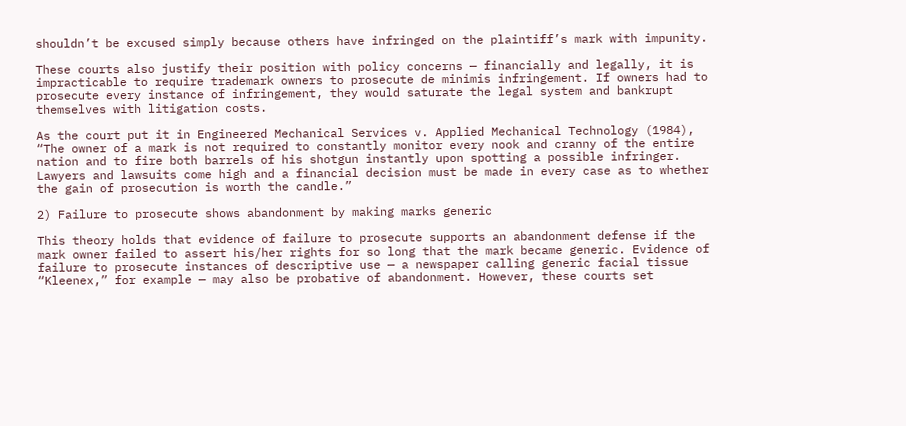shouldn’t be excused simply because others have infringed on the plaintiff’s mark with impunity.

These courts also justify their position with policy concerns — financially and legally, it is impracticable to require trademark owners to prosecute de minimis infringement. If owners had to prosecute every instance of infringement, they would saturate the legal system and bankrupt themselves with litigation costs.

As the court put it in Engineered Mechanical Services v. Applied Mechanical Technology (1984), “The owner of a mark is not required to constantly monitor every nook and cranny of the entire nation and to fire both barrels of his shotgun instantly upon spotting a possible infringer. Lawyers and lawsuits come high and a financial decision must be made in every case as to whether the gain of prosecution is worth the candle.”

2) Failure to prosecute shows abandonment by making marks generic

This theory holds that evidence of failure to prosecute supports an abandonment defense if the mark owner failed to assert his/her rights for so long that the mark became generic. Evidence of failure to prosecute instances of descriptive use — a newspaper calling generic facial tissue “Kleenex,” for example — may also be probative of abandonment. However, these courts set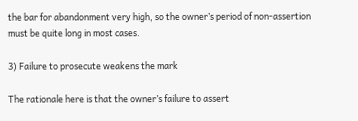the bar for abandonment very high, so the owner’s period of non-assertion must be quite long in most cases.

3) Failure to prosecute weakens the mark

The rationale here is that the owner’s failure to assert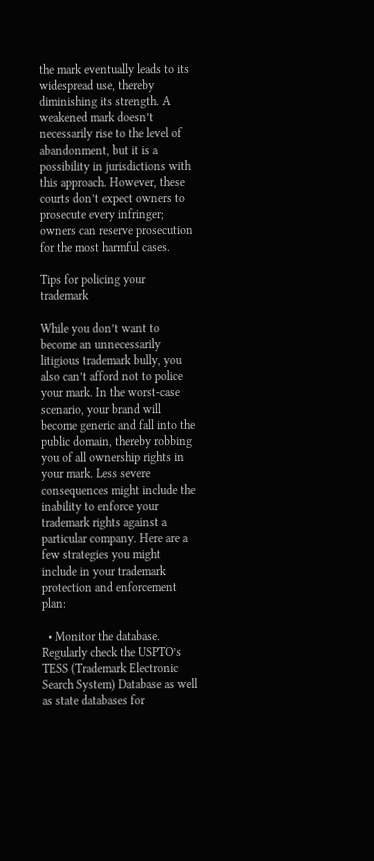the mark eventually leads to its widespread use, thereby diminishing its strength. A weakened mark doesn’t necessarily rise to the level of abandonment, but it is a possibility in jurisdictions with this approach. However, these courts don’t expect owners to prosecute every infringer; owners can reserve prosecution for the most harmful cases.

Tips for policing your trademark

While you don’t want to become an unnecessarily litigious trademark bully, you also can’t afford not to police your mark. In the worst-case scenario, your brand will become generic and fall into the public domain, thereby robbing you of all ownership rights in your mark. Less severe consequences might include the inability to enforce your trademark rights against a particular company. Here are a few strategies you might include in your trademark protection and enforcement plan:

  • Monitor the database. Regularly check the USPTO’s TESS (Trademark Electronic Search System) Database as well as state databases for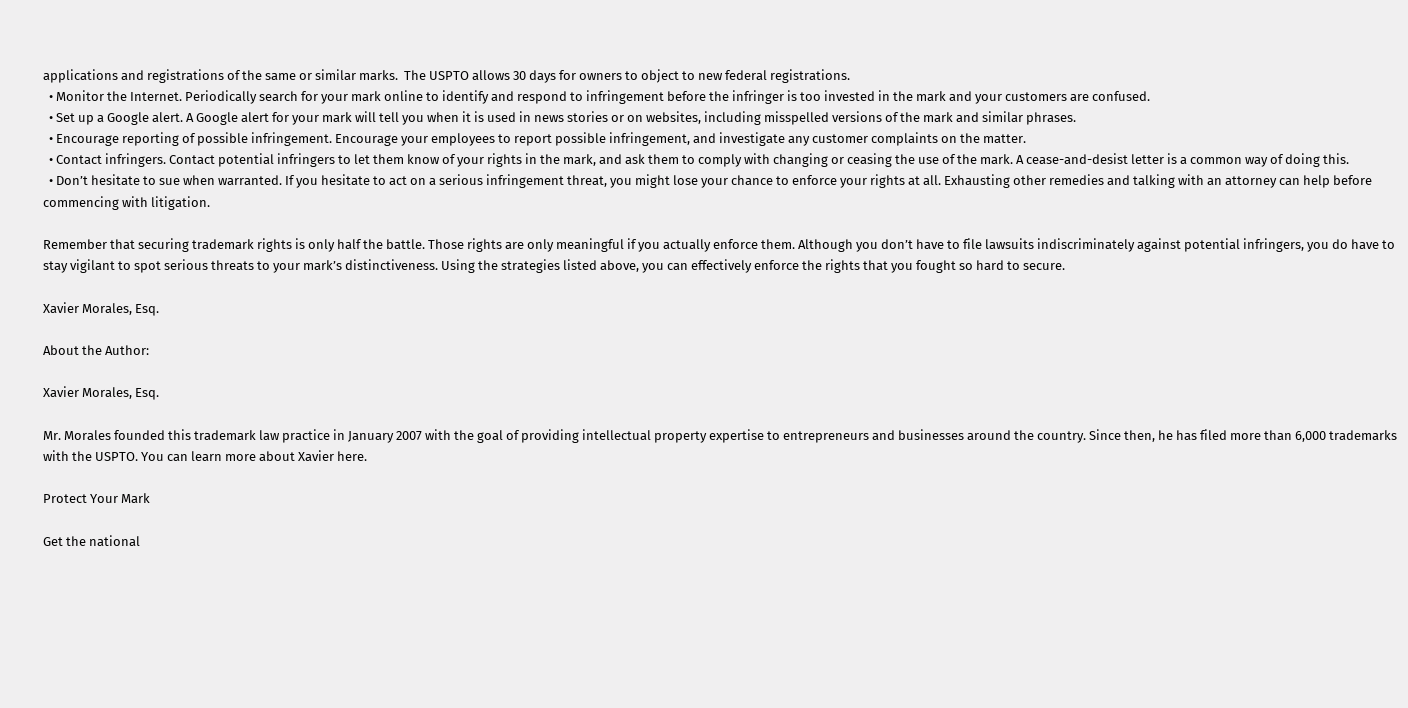applications and registrations of the same or similar marks.  The USPTO allows 30 days for owners to object to new federal registrations.
  • Monitor the Internet. Periodically search for your mark online to identify and respond to infringement before the infringer is too invested in the mark and your customers are confused.
  • Set up a Google alert. A Google alert for your mark will tell you when it is used in news stories or on websites, including misspelled versions of the mark and similar phrases.
  • Encourage reporting of possible infringement. Encourage your employees to report possible infringement, and investigate any customer complaints on the matter.
  • Contact infringers. Contact potential infringers to let them know of your rights in the mark, and ask them to comply with changing or ceasing the use of the mark. A cease-and-desist letter is a common way of doing this.
  • Don’t hesitate to sue when warranted. If you hesitate to act on a serious infringement threat, you might lose your chance to enforce your rights at all. Exhausting other remedies and talking with an attorney can help before commencing with litigation.

Remember that securing trademark rights is only half the battle. Those rights are only meaningful if you actually enforce them. Although you don’t have to file lawsuits indiscriminately against potential infringers, you do have to stay vigilant to spot serious threats to your mark’s distinctiveness. Using the strategies listed above, you can effectively enforce the rights that you fought so hard to secure.

Xavier Morales, Esq.

About the Author:

Xavier Morales, Esq.

Mr. Morales founded this trademark law practice in January 2007 with the goal of providing intellectual property expertise to entrepreneurs and businesses around the country. Since then, he has filed more than 6,000 trademarks with the USPTO. You can learn more about Xavier here.

Protect Your Mark

Get the national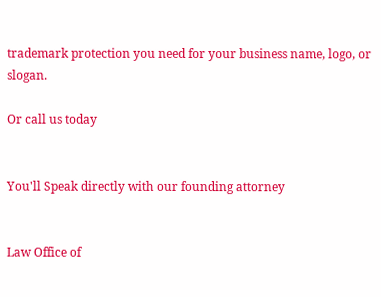trademark protection you need for your business name, logo, or slogan.

Or call us today


You'll Speak directly with our founding attorney


Law Office of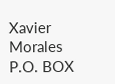Xavier Morales
P.O. BOX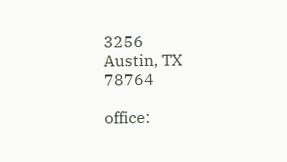3256
Austin, TX 78764

office: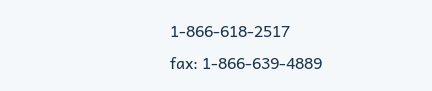1-866-618-2517
fax: 1-866-639-4889